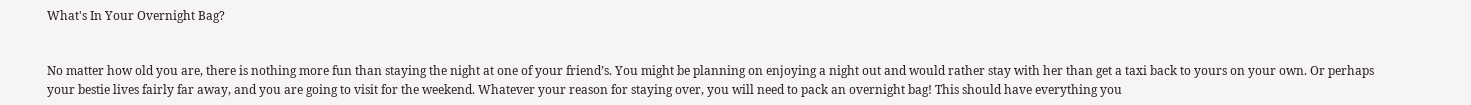What's In Your Overnight Bag?


No matter how old you are, there is nothing more fun than staying the night at one of your friend’s. You might be planning on enjoying a night out and would rather stay with her than get a taxi back to yours on your own. Or perhaps your bestie lives fairly far away, and you are going to visit for the weekend. Whatever your reason for staying over, you will need to pack an overnight bag! This should have everything you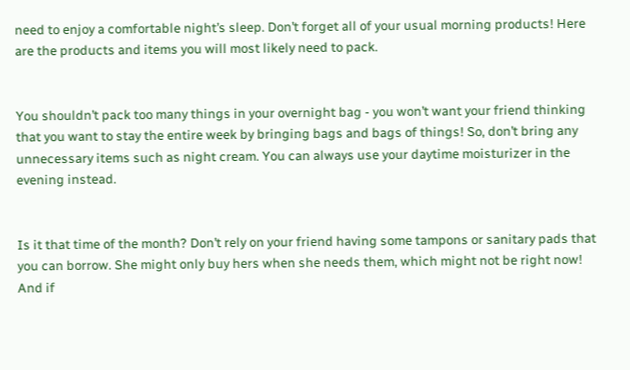need to enjoy a comfortable night’s sleep. Don’t forget all of your usual morning products! Here are the products and items you will most likely need to pack.


You shouldn’t pack too many things in your overnight bag - you won’t want your friend thinking that you want to stay the entire week by bringing bags and bags of things! So, don’t bring any unnecessary items such as night cream. You can always use your daytime moisturizer in the evening instead.


Is it that time of the month? Don’t rely on your friend having some tampons or sanitary pads that you can borrow. She might only buy hers when she needs them, which might not be right now! And if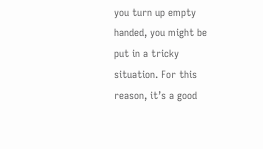you turn up empty handed, you might be put in a tricky situation. For this reason, it’s a good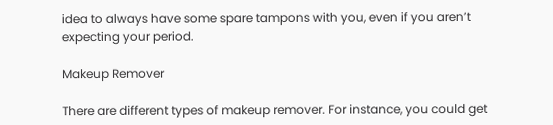idea to always have some spare tampons with you, even if you aren’t expecting your period.

Makeup Remover

There are different types of makeup remover. For instance, you could get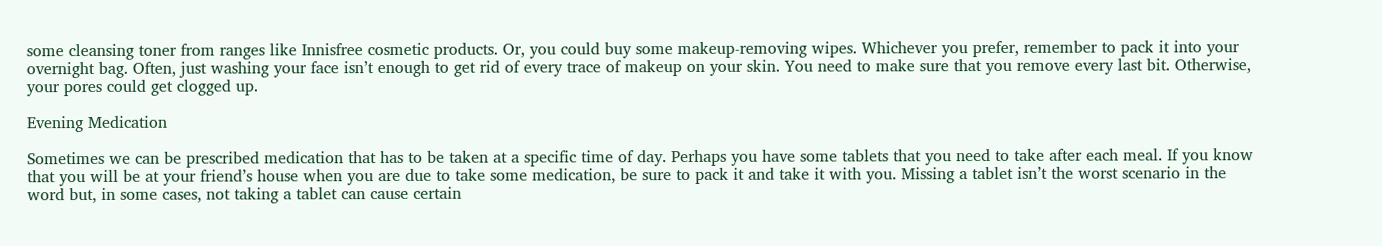some cleansing toner from ranges like Innisfree cosmetic products. Or, you could buy some makeup-removing wipes. Whichever you prefer, remember to pack it into your overnight bag. Often, just washing your face isn’t enough to get rid of every trace of makeup on your skin. You need to make sure that you remove every last bit. Otherwise, your pores could get clogged up.

Evening Medication

Sometimes we can be prescribed medication that has to be taken at a specific time of day. Perhaps you have some tablets that you need to take after each meal. If you know that you will be at your friend’s house when you are due to take some medication, be sure to pack it and take it with you. Missing a tablet isn’t the worst scenario in the word but, in some cases, not taking a tablet can cause certain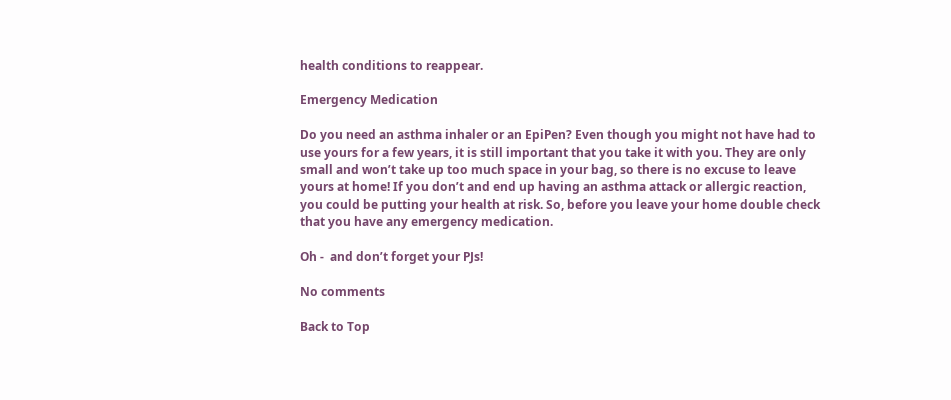health conditions to reappear.

Emergency Medication

Do you need an asthma inhaler or an EpiPen? Even though you might not have had to use yours for a few years, it is still important that you take it with you. They are only small and won’t take up too much space in your bag, so there is no excuse to leave yours at home! If you don’t and end up having an asthma attack or allergic reaction, you could be putting your health at risk. So, before you leave your home double check that you have any emergency medication.

Oh -  and don’t forget your PJs!

No comments

Back to Top